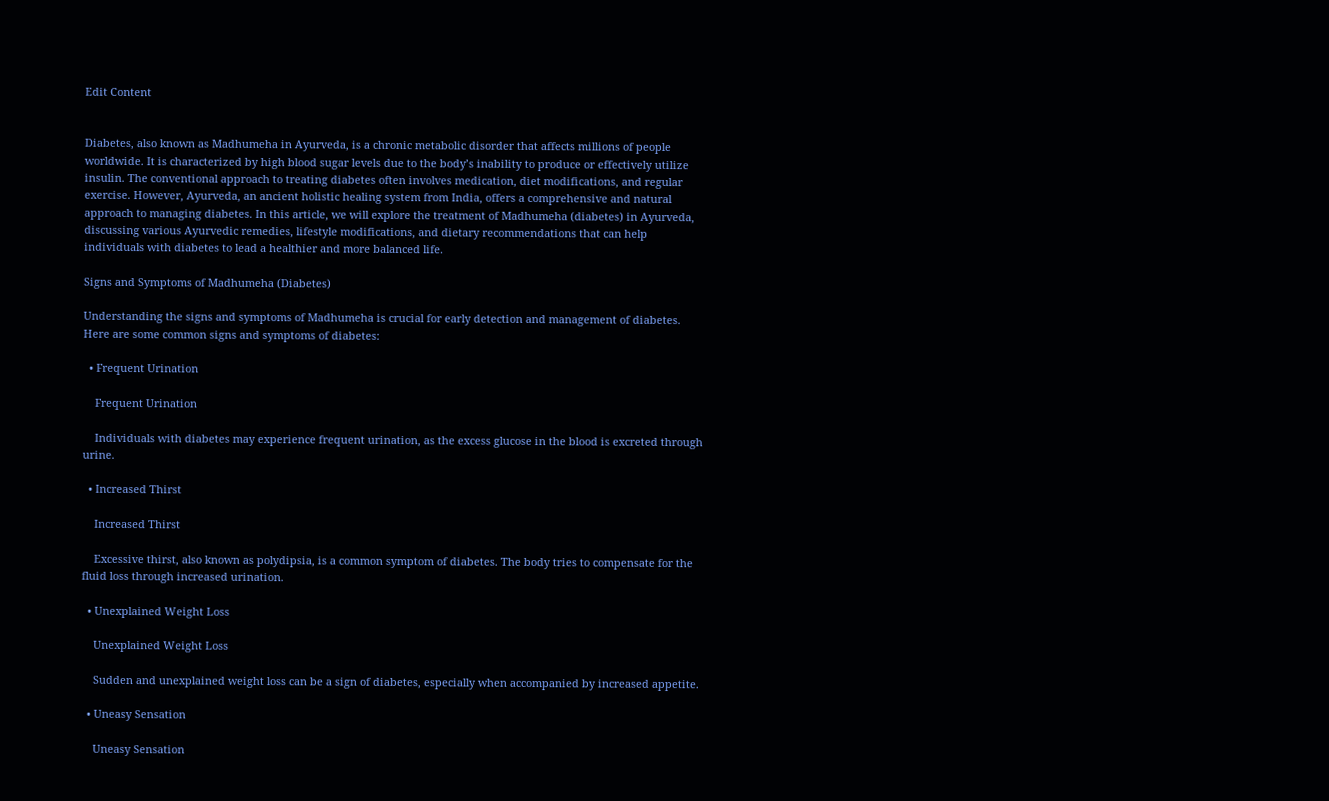Edit Content


Diabetes, also known as Madhumeha in Ayurveda, is a chronic metabolic disorder that affects millions of people worldwide. It is characterized by high blood sugar levels due to the body’s inability to produce or effectively utilize insulin. The conventional approach to treating diabetes often involves medication, diet modifications, and regular exercise. However, Ayurveda, an ancient holistic healing system from India, offers a comprehensive and natural approach to managing diabetes. In this article, we will explore the treatment of Madhumeha (diabetes) in Ayurveda, discussing various Ayurvedic remedies, lifestyle modifications, and dietary recommendations that can help individuals with diabetes to lead a healthier and more balanced life.

Signs and Symptoms of Madhumeha (Diabetes)

Understanding the signs and symptoms of Madhumeha is crucial for early detection and management of diabetes. Here are some common signs and symptoms of diabetes:

  • Frequent Urination

    Frequent Urination

    Individuals with diabetes may experience frequent urination, as the excess glucose in the blood is excreted through urine.

  • Increased Thirst

    Increased Thirst

    Excessive thirst, also known as polydipsia, is a common symptom of diabetes. The body tries to compensate for the fluid loss through increased urination.

  • Unexplained Weight Loss

    Unexplained Weight Loss

    Sudden and unexplained weight loss can be a sign of diabetes, especially when accompanied by increased appetite.

  • Uneasy Sensation

    Uneasy Sensation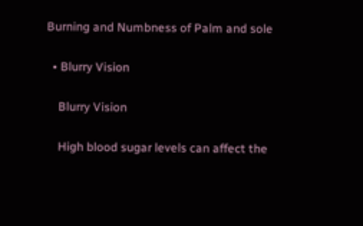Burning and Numbness of Palm and sole

  • Blurry Vision

    Blurry Vision

    High blood sugar levels can affect the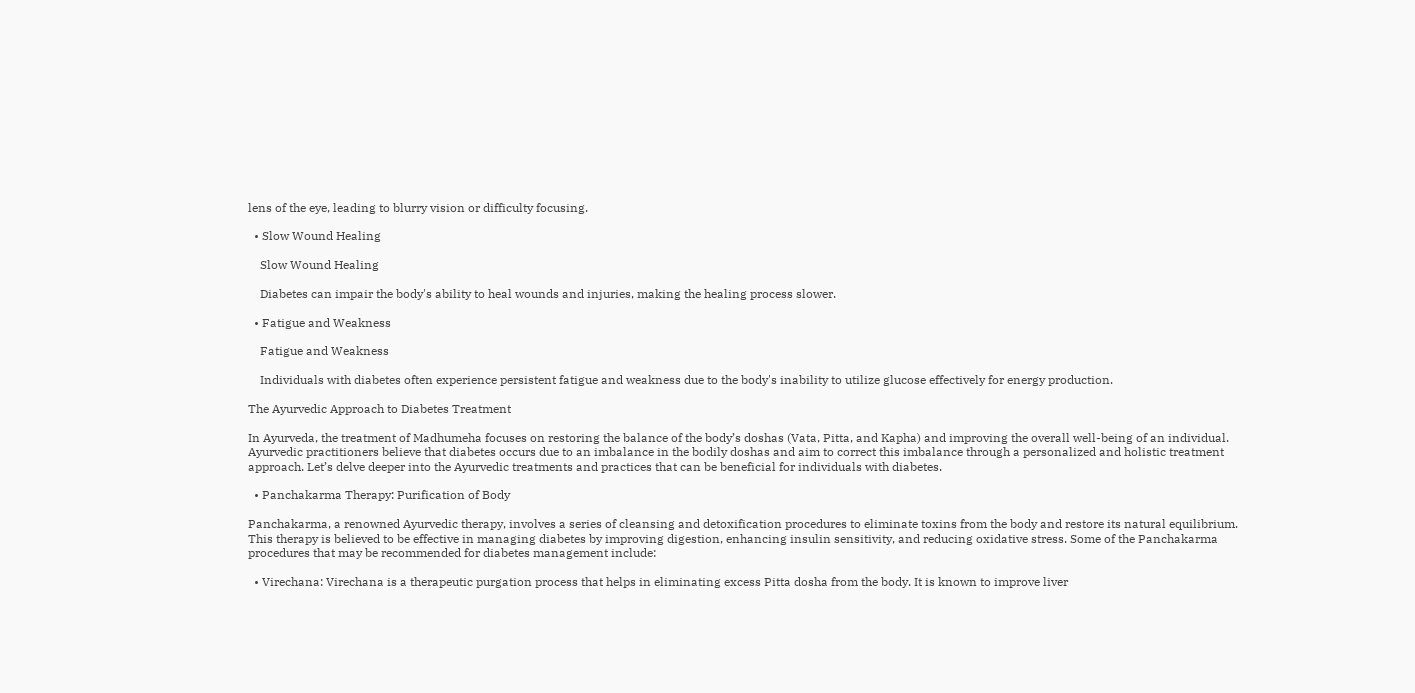lens of the eye, leading to blurry vision or difficulty focusing.

  • Slow Wound Healing

    Slow Wound Healing

    Diabetes can impair the body's ability to heal wounds and injuries, making the healing process slower.

  • Fatigue and Weakness

    Fatigue and Weakness

    Individuals with diabetes often experience persistent fatigue and weakness due to the body's inability to utilize glucose effectively for energy production.

The Ayurvedic Approach to Diabetes Treatment

In Ayurveda, the treatment of Madhumeha focuses on restoring the balance of the body’s doshas (Vata, Pitta, and Kapha) and improving the overall well-being of an individual. Ayurvedic practitioners believe that diabetes occurs due to an imbalance in the bodily doshas and aim to correct this imbalance through a personalized and holistic treatment approach. Let’s delve deeper into the Ayurvedic treatments and practices that can be beneficial for individuals with diabetes.

  • Panchakarma Therapy: Purification of Body

Panchakarma, a renowned Ayurvedic therapy, involves a series of cleansing and detoxification procedures to eliminate toxins from the body and restore its natural equilibrium. This therapy is believed to be effective in managing diabetes by improving digestion, enhancing insulin sensitivity, and reducing oxidative stress. Some of the Panchakarma procedures that may be recommended for diabetes management include:

  • Virechana: Virechana is a therapeutic purgation process that helps in eliminating excess Pitta dosha from the body. It is known to improve liver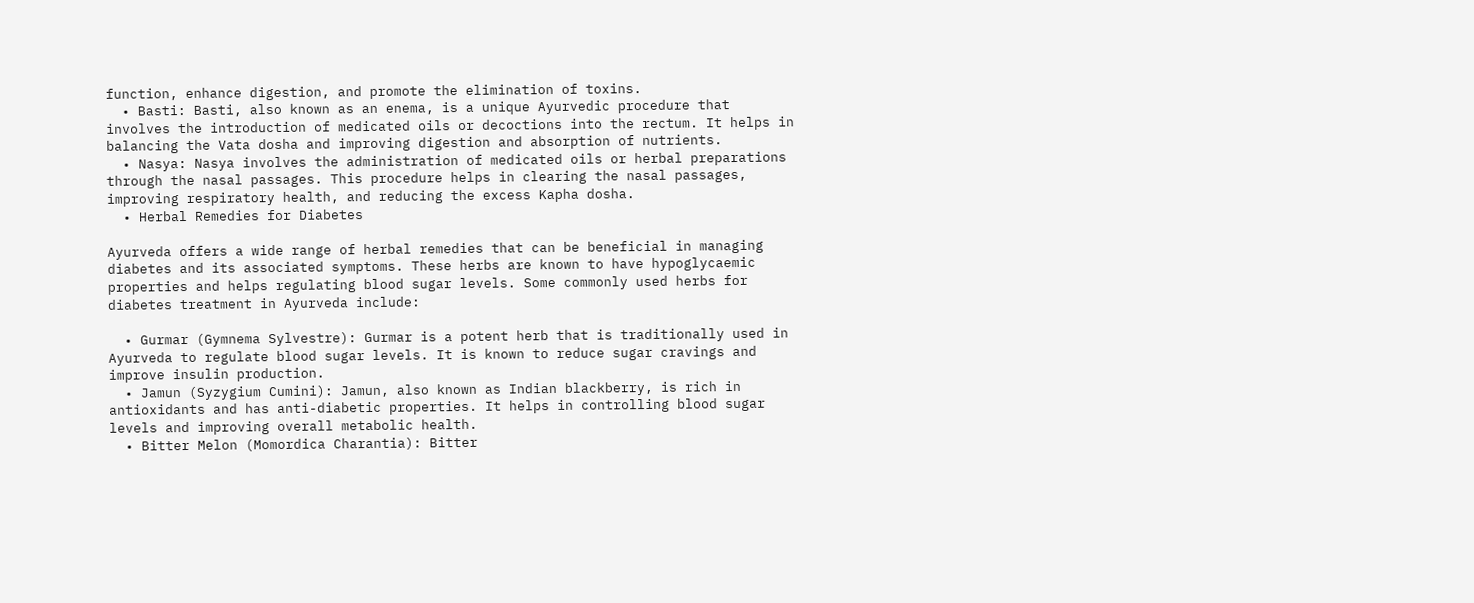function, enhance digestion, and promote the elimination of toxins.
  • Basti: Basti, also known as an enema, is a unique Ayurvedic procedure that involves the introduction of medicated oils or decoctions into the rectum. It helps in balancing the Vata dosha and improving digestion and absorption of nutrients.
  • Nasya: Nasya involves the administration of medicated oils or herbal preparations through the nasal passages. This procedure helps in clearing the nasal passages, improving respiratory health, and reducing the excess Kapha dosha.
  • Herbal Remedies for Diabetes

Ayurveda offers a wide range of herbal remedies that can be beneficial in managing diabetes and its associated symptoms. These herbs are known to have hypoglycaemic properties and helps regulating blood sugar levels. Some commonly used herbs for diabetes treatment in Ayurveda include:

  • Gurmar (Gymnema Sylvestre): Gurmar is a potent herb that is traditionally used in Ayurveda to regulate blood sugar levels. It is known to reduce sugar cravings and improve insulin production.
  • Jamun (Syzygium Cumini): Jamun, also known as Indian blackberry, is rich in antioxidants and has anti-diabetic properties. It helps in controlling blood sugar levels and improving overall metabolic health.
  • Bitter Melon (Momordica Charantia): Bitter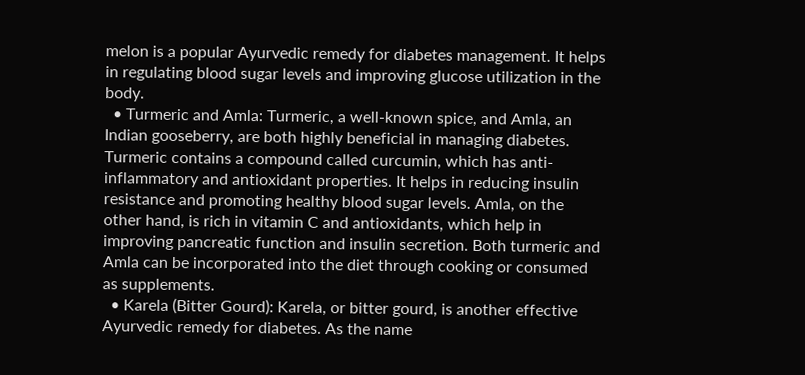melon is a popular Ayurvedic remedy for diabetes management. It helps in regulating blood sugar levels and improving glucose utilization in the body.
  • Turmeric and Amla: Turmeric, a well-known spice, and Amla, an Indian gooseberry, are both highly beneficial in managing diabetes. Turmeric contains a compound called curcumin, which has anti-inflammatory and antioxidant properties. It helps in reducing insulin resistance and promoting healthy blood sugar levels. Amla, on the other hand, is rich in vitamin C and antioxidants, which help in improving pancreatic function and insulin secretion. Both turmeric and Amla can be incorporated into the diet through cooking or consumed as supplements.
  • Karela (Bitter Gourd): Karela, or bitter gourd, is another effective Ayurvedic remedy for diabetes. As the name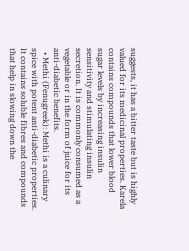suggests, it has a bitter taste but is highly valued for its medicinal properties. Karela contains compounds that lower blood sugar levels by increasing insulin sensitivity and stimulating insulin secretion. It is commonly consumed as a vegetable or in the form of juice for its anti-diabetic benefits.
  • Methi (Fenugreek): Methi is a culinary spice with potent anti-diabetic properties. It contains soluble fibres and compounds that help in slowing down the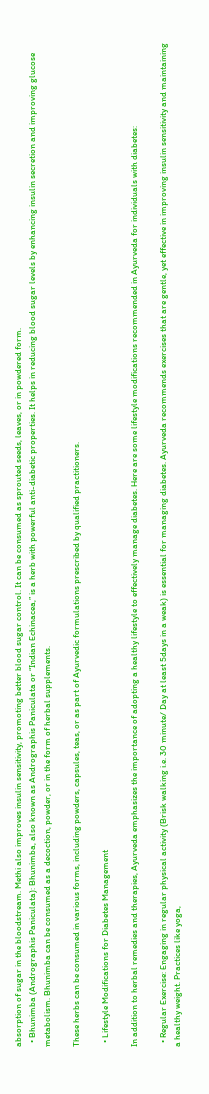absorption of sugar in the bloodstream. Methi also improves insulin sensitivity, promoting better blood sugar control. It can be consumed as sprouted seeds, leaves, or in powdered form.
  • Bhunimba (Andrographis Paniculata): Bhunimba, also known as Andrographis Paniculata or “Indian Echinacea,” is a herb with powerful anti-diabetic properties. It helps in reducing blood sugar levels by enhancing insulin secretion and improving glucose metabolism. Bhunimba can be consumed as a decoction, powder, or in the form of herbal supplements.

These herbs can be consumed in various forms, including powders, capsules, teas, or as part of Ayurvedic formulations prescribed by qualified practitioners.

  • Lifestyle Modifications for Diabetes Management

In addition to herbal remedies and therapies, Ayurveda emphasizes the importance of adopting a healthy lifestyle to effectively manage diabetes. Here are some lifestyle modifications recommended in Ayurveda for individuals with diabetes:

  • Regular Exercise: Engaging in regular physical activity (Brisk walking i.e. 30 minute/ Day at least 5days in a weak) is essential for managing diabetes. Ayurveda recommends exercises that are gentle, yet effective in improving insulin sensitivity and maintaining a healthy weight. Practices like yoga,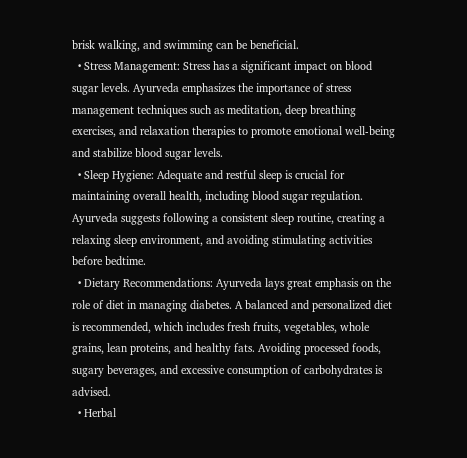brisk walking, and swimming can be beneficial.
  • Stress Management: Stress has a significant impact on blood sugar levels. Ayurveda emphasizes the importance of stress management techniques such as meditation, deep breathing exercises, and relaxation therapies to promote emotional well-being and stabilize blood sugar levels.
  • Sleep Hygiene: Adequate and restful sleep is crucial for maintaining overall health, including blood sugar regulation. Ayurveda suggests following a consistent sleep routine, creating a relaxing sleep environment, and avoiding stimulating activities before bedtime.
  • Dietary Recommendations: Ayurveda lays great emphasis on the role of diet in managing diabetes. A balanced and personalized diet is recommended, which includes fresh fruits, vegetables, whole grains, lean proteins, and healthy fats. Avoiding processed foods, sugary beverages, and excessive consumption of carbohydrates is advised.
  • Herbal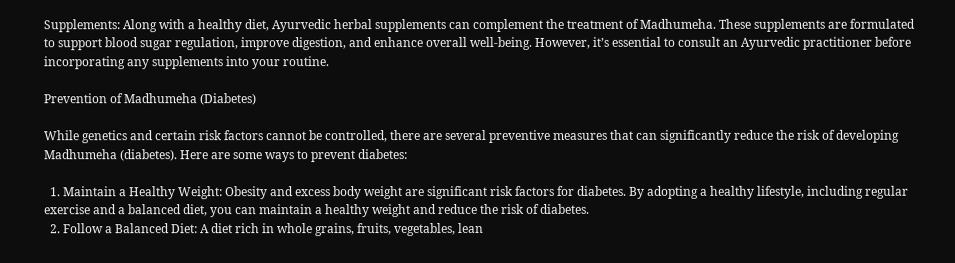Supplements: Along with a healthy diet, Ayurvedic herbal supplements can complement the treatment of Madhumeha. These supplements are formulated to support blood sugar regulation, improve digestion, and enhance overall well-being. However, it’s essential to consult an Ayurvedic practitioner before incorporating any supplements into your routine.

Prevention of Madhumeha (Diabetes)

While genetics and certain risk factors cannot be controlled, there are several preventive measures that can significantly reduce the risk of developing Madhumeha (diabetes). Here are some ways to prevent diabetes:

  1. Maintain a Healthy Weight: Obesity and excess body weight are significant risk factors for diabetes. By adopting a healthy lifestyle, including regular exercise and a balanced diet, you can maintain a healthy weight and reduce the risk of diabetes.
  2. Follow a Balanced Diet: A diet rich in whole grains, fruits, vegetables, lean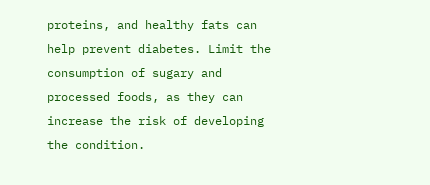proteins, and healthy fats can help prevent diabetes. Limit the consumption of sugary and processed foods, as they can increase the risk of developing the condition.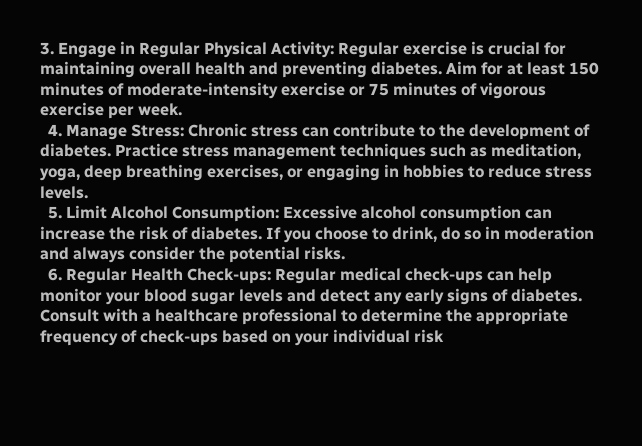3. Engage in Regular Physical Activity: Regular exercise is crucial for maintaining overall health and preventing diabetes. Aim for at least 150 minutes of moderate-intensity exercise or 75 minutes of vigorous exercise per week.
  4. Manage Stress: Chronic stress can contribute to the development of diabetes. Practice stress management techniques such as meditation, yoga, deep breathing exercises, or engaging in hobbies to reduce stress levels.
  5. Limit Alcohol Consumption: Excessive alcohol consumption can increase the risk of diabetes. If you choose to drink, do so in moderation and always consider the potential risks.
  6. Regular Health Check-ups: Regular medical check-ups can help monitor your blood sugar levels and detect any early signs of diabetes. Consult with a healthcare professional to determine the appropriate frequency of check-ups based on your individual risk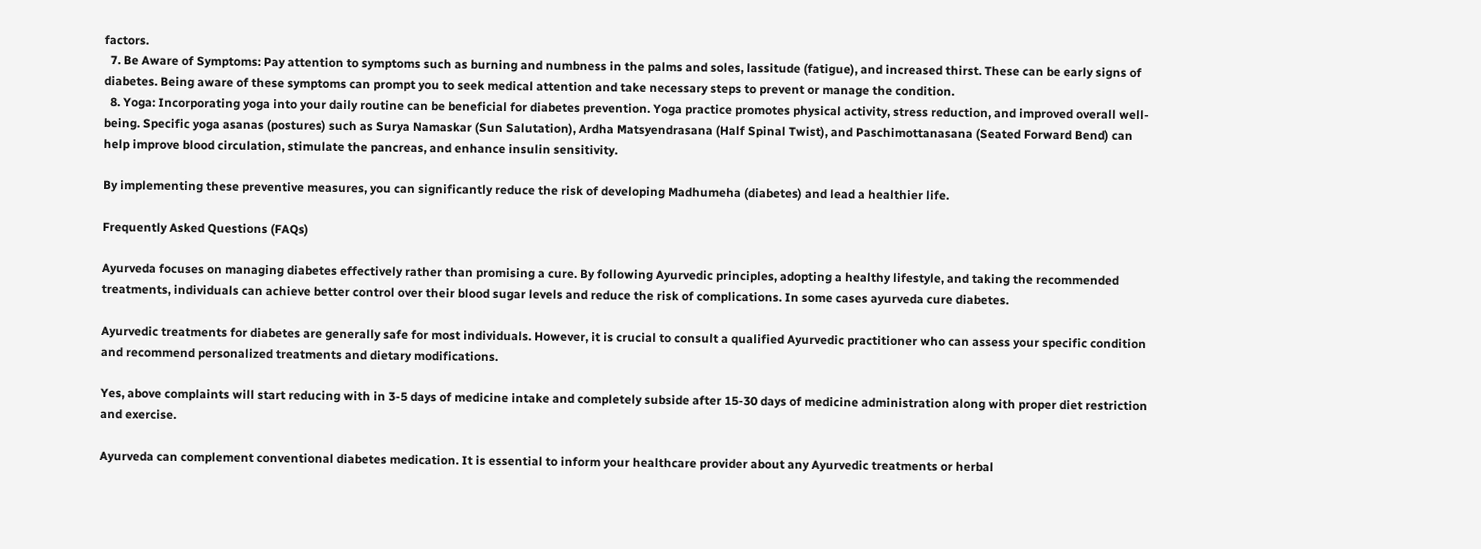factors.
  7. Be Aware of Symptoms: Pay attention to symptoms such as burning and numbness in the palms and soles, lassitude (fatigue), and increased thirst. These can be early signs of diabetes. Being aware of these symptoms can prompt you to seek medical attention and take necessary steps to prevent or manage the condition.
  8. Yoga: Incorporating yoga into your daily routine can be beneficial for diabetes prevention. Yoga practice promotes physical activity, stress reduction, and improved overall well-being. Specific yoga asanas (postures) such as Surya Namaskar (Sun Salutation), Ardha Matsyendrasana (Half Spinal Twist), and Paschimottanasana (Seated Forward Bend) can help improve blood circulation, stimulate the pancreas, and enhance insulin sensitivity.

By implementing these preventive measures, you can significantly reduce the risk of developing Madhumeha (diabetes) and lead a healthier life.

Frequently Asked Questions (FAQs)

Ayurveda focuses on managing diabetes effectively rather than promising a cure. By following Ayurvedic principles, adopting a healthy lifestyle, and taking the recommended treatments, individuals can achieve better control over their blood sugar levels and reduce the risk of complications. In some cases ayurveda cure diabetes.

Ayurvedic treatments for diabetes are generally safe for most individuals. However, it is crucial to consult a qualified Ayurvedic practitioner who can assess your specific condition and recommend personalized treatments and dietary modifications.

Yes, above complaints will start reducing with in 3-5 days of medicine intake and completely subside after 15-30 days of medicine administration along with proper diet restriction and exercise.

Ayurveda can complement conventional diabetes medication. It is essential to inform your healthcare provider about any Ayurvedic treatments or herbal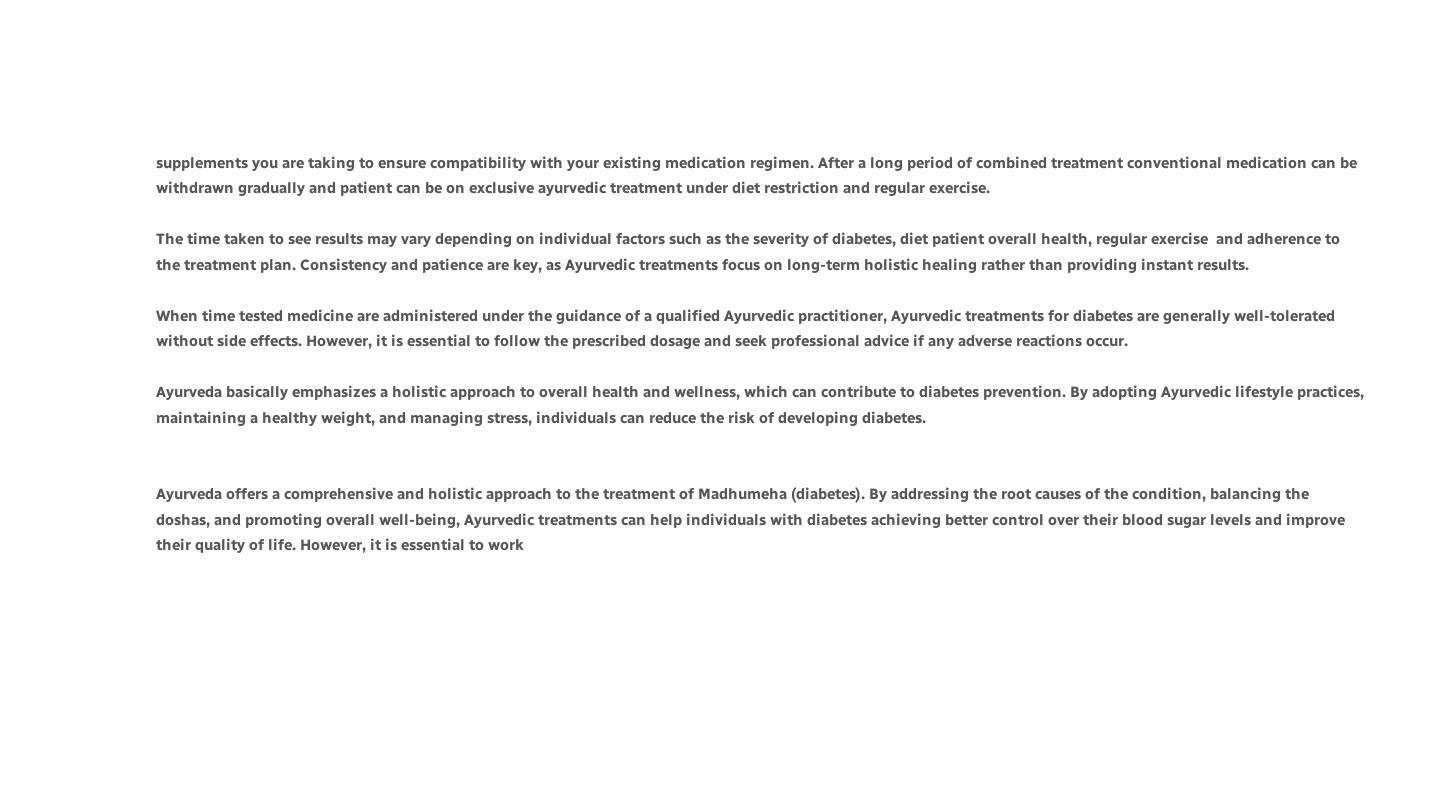supplements you are taking to ensure compatibility with your existing medication regimen. After a long period of combined treatment conventional medication can be withdrawn gradually and patient can be on exclusive ayurvedic treatment under diet restriction and regular exercise.

The time taken to see results may vary depending on individual factors such as the severity of diabetes, diet patient overall health, regular exercise  and adherence to the treatment plan. Consistency and patience are key, as Ayurvedic treatments focus on long-term holistic healing rather than providing instant results.

When time tested medicine are administered under the guidance of a qualified Ayurvedic practitioner, Ayurvedic treatments for diabetes are generally well-tolerated without side effects. However, it is essential to follow the prescribed dosage and seek professional advice if any adverse reactions occur.

Ayurveda basically emphasizes a holistic approach to overall health and wellness, which can contribute to diabetes prevention. By adopting Ayurvedic lifestyle practices, maintaining a healthy weight, and managing stress, individuals can reduce the risk of developing diabetes.


Ayurveda offers a comprehensive and holistic approach to the treatment of Madhumeha (diabetes). By addressing the root causes of the condition, balancing the doshas, and promoting overall well-being, Ayurvedic treatments can help individuals with diabetes achieving better control over their blood sugar levels and improve their quality of life. However, it is essential to work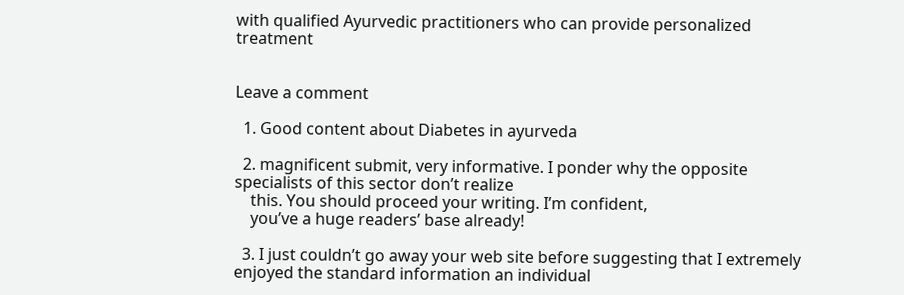with qualified Ayurvedic practitioners who can provide personalized treatment


Leave a comment

  1. Good content about Diabetes in ayurveda

  2. magnificent submit, very informative. I ponder why the opposite specialists of this sector don’t realize
    this. You should proceed your writing. I’m confident,
    you’ve a huge readers’ base already!

  3. I just couldn’t go away your web site before suggesting that I extremely enjoyed the standard information an individual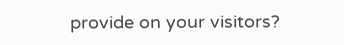provide on your visitors?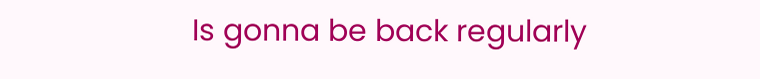Is gonna be back regularly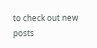to check out new posts